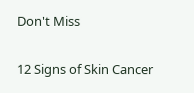Don't Miss

12 Signs of Skin Cancer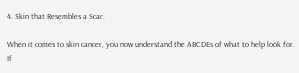4. Skin that Resembles a Scar.

When it comes to skin cancer, you now understand the ABCDEs of what to help look for. If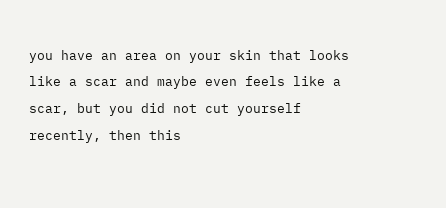you have an area on your skin that looks like a scar and maybe even feels like a scar, but you did not cut yourself recently, then this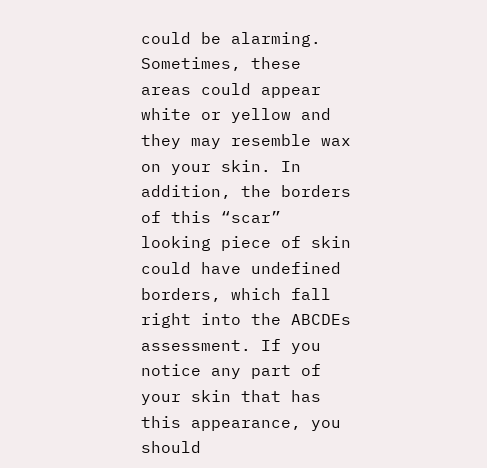could be alarming. Sometimes, these areas could appear white or yellow and they may resemble wax on your skin. In addition, the borders of this “scar” looking piece of skin could have undefined borders, which fall right into the ABCDEs assessment. If you notice any part of your skin that has this appearance, you should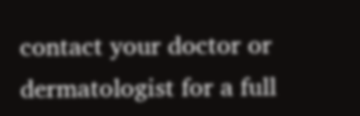contact your doctor or dermatologist for a full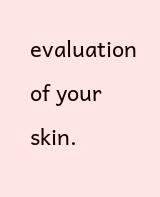evaluation of your skin.